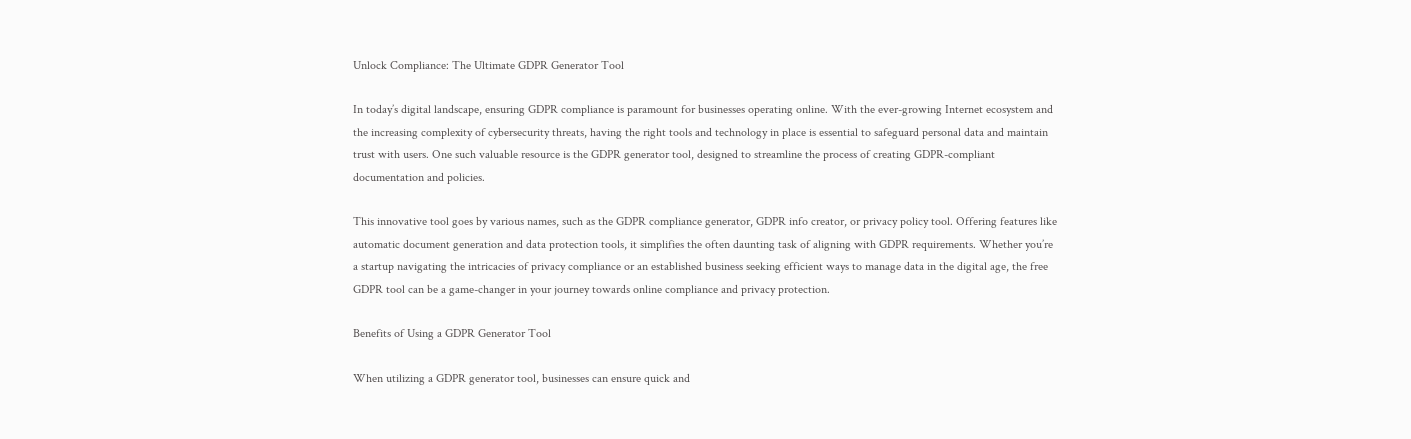Unlock Compliance: The Ultimate GDPR Generator Tool

In today’s digital landscape, ensuring GDPR compliance is paramount for businesses operating online. With the ever-growing Internet ecosystem and the increasing complexity of cybersecurity threats, having the right tools and technology in place is essential to safeguard personal data and maintain trust with users. One such valuable resource is the GDPR generator tool, designed to streamline the process of creating GDPR-compliant documentation and policies.

This innovative tool goes by various names, such as the GDPR compliance generator, GDPR info creator, or privacy policy tool. Offering features like automatic document generation and data protection tools, it simplifies the often daunting task of aligning with GDPR requirements. Whether you’re a startup navigating the intricacies of privacy compliance or an established business seeking efficient ways to manage data in the digital age, the free GDPR tool can be a game-changer in your journey towards online compliance and privacy protection.

Benefits of Using a GDPR Generator Tool

When utilizing a GDPR generator tool, businesses can ensure quick and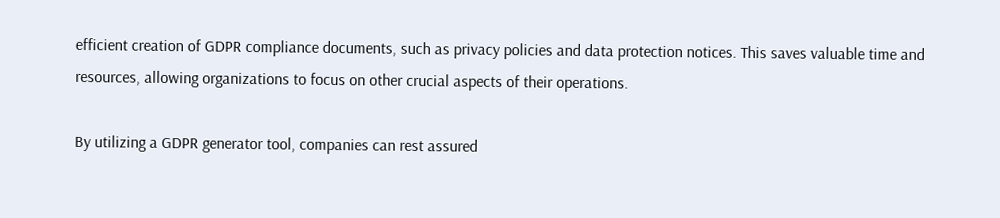efficient creation of GDPR compliance documents, such as privacy policies and data protection notices. This saves valuable time and resources, allowing organizations to focus on other crucial aspects of their operations.

By utilizing a GDPR generator tool, companies can rest assured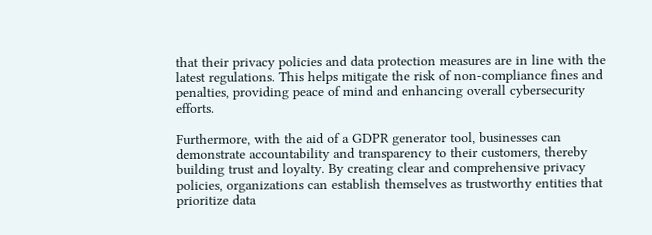that their privacy policies and data protection measures are in line with the latest regulations. This helps mitigate the risk of non-compliance fines and penalties, providing peace of mind and enhancing overall cybersecurity efforts.

Furthermore, with the aid of a GDPR generator tool, businesses can demonstrate accountability and transparency to their customers, thereby building trust and loyalty. By creating clear and comprehensive privacy policies, organizations can establish themselves as trustworthy entities that prioritize data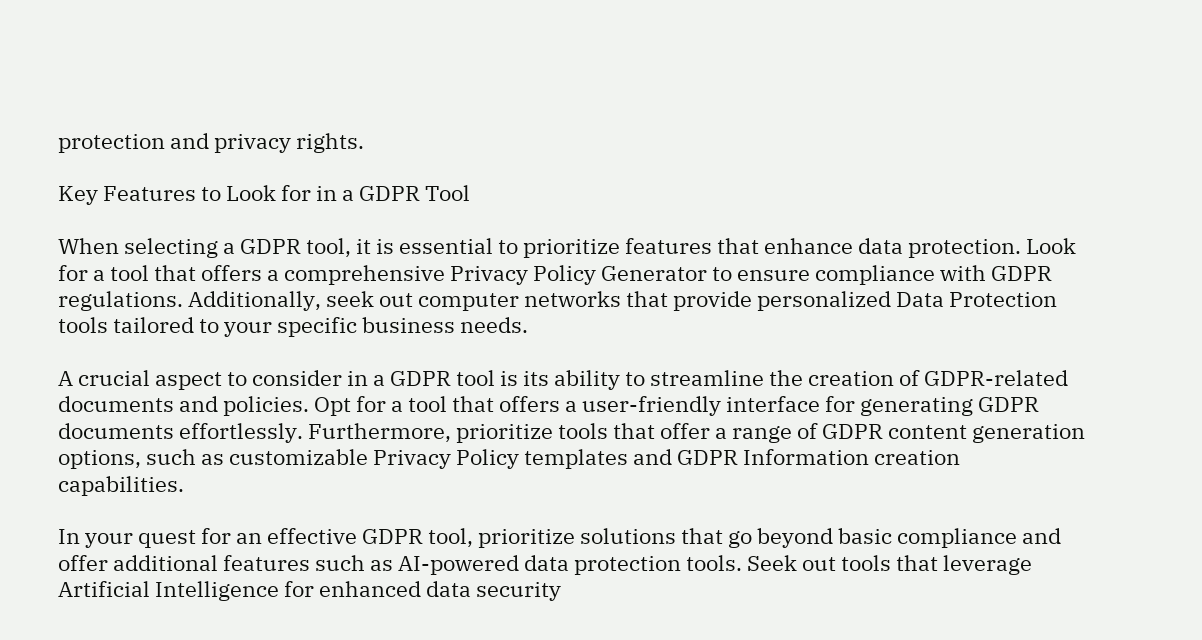protection and privacy rights.

Key Features to Look for in a GDPR Tool

When selecting a GDPR tool, it is essential to prioritize features that enhance data protection. Look for a tool that offers a comprehensive Privacy Policy Generator to ensure compliance with GDPR regulations. Additionally, seek out computer networks that provide personalized Data Protection tools tailored to your specific business needs.

A crucial aspect to consider in a GDPR tool is its ability to streamline the creation of GDPR-related documents and policies. Opt for a tool that offers a user-friendly interface for generating GDPR documents effortlessly. Furthermore, prioritize tools that offer a range of GDPR content generation options, such as customizable Privacy Policy templates and GDPR Information creation capabilities.

In your quest for an effective GDPR tool, prioritize solutions that go beyond basic compliance and offer additional features such as AI-powered data protection tools. Seek out tools that leverage Artificial Intelligence for enhanced data security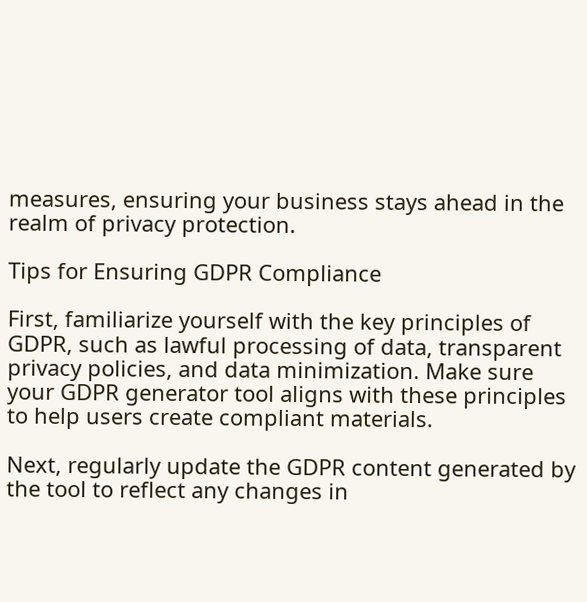measures, ensuring your business stays ahead in the realm of privacy protection.

Tips for Ensuring GDPR Compliance

First, familiarize yourself with the key principles of GDPR, such as lawful processing of data, transparent privacy policies, and data minimization. Make sure your GDPR generator tool aligns with these principles to help users create compliant materials.

Next, regularly update the GDPR content generated by the tool to reflect any changes in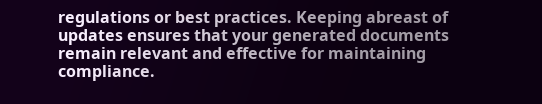regulations or best practices. Keeping abreast of updates ensures that your generated documents remain relevant and effective for maintaining compliance.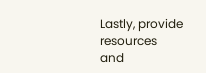Lastly, provide resources and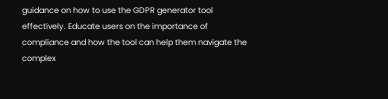guidance on how to use the GDPR generator tool effectively. Educate users on the importance of compliance and how the tool can help them navigate the complex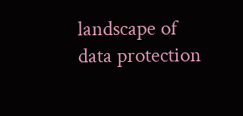landscape of data protection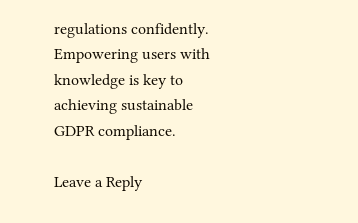regulations confidently. Empowering users with knowledge is key to achieving sustainable GDPR compliance.

Leave a Reply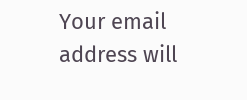Your email address will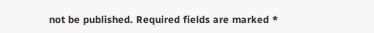not be published. Required fields are marked *